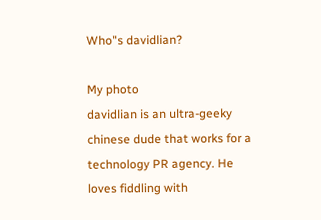Who"s davidlian?

My photo
davidlian is an ultra-geeky chinese dude that works for a technology PR agency. He loves fiddling with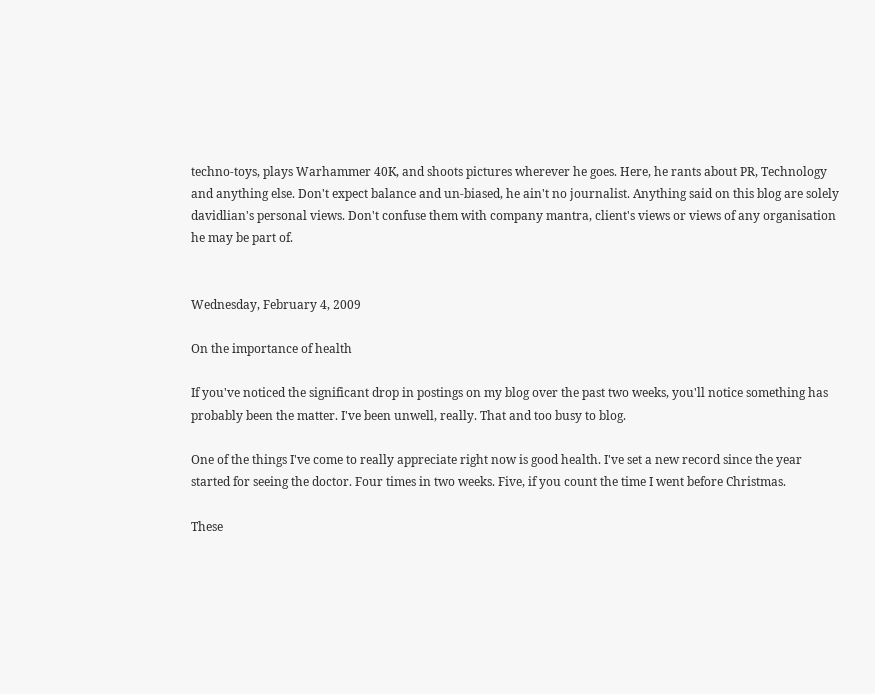techno-toys, plays Warhammer 40K, and shoots pictures wherever he goes. Here, he rants about PR, Technology and anything else. Don't expect balance and un-biased, he ain't no journalist. Anything said on this blog are solely davidlian's personal views. Don't confuse them with company mantra, client's views or views of any organisation he may be part of.


Wednesday, February 4, 2009

On the importance of health

If you've noticed the significant drop in postings on my blog over the past two weeks, you'll notice something has probably been the matter. I've been unwell, really. That and too busy to blog.

One of the things I've come to really appreciate right now is good health. I've set a new record since the year started for seeing the doctor. Four times in two weeks. Five, if you count the time I went before Christmas.

These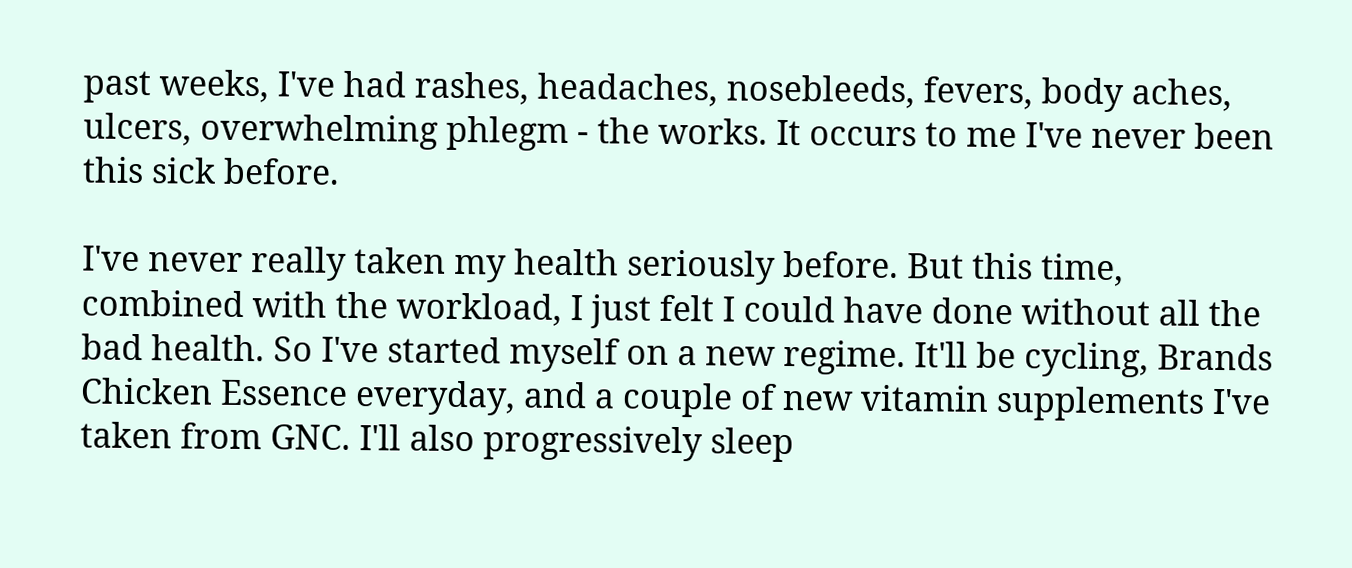past weeks, I've had rashes, headaches, nosebleeds, fevers, body aches, ulcers, overwhelming phlegm - the works. It occurs to me I've never been this sick before.

I've never really taken my health seriously before. But this time, combined with the workload, I just felt I could have done without all the bad health. So I've started myself on a new regime. It'll be cycling, Brands Chicken Essence everyday, and a couple of new vitamin supplements I've taken from GNC. I'll also progressively sleep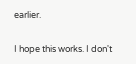earlier.

I hope this works. I don't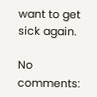want to get sick again.

No comments: